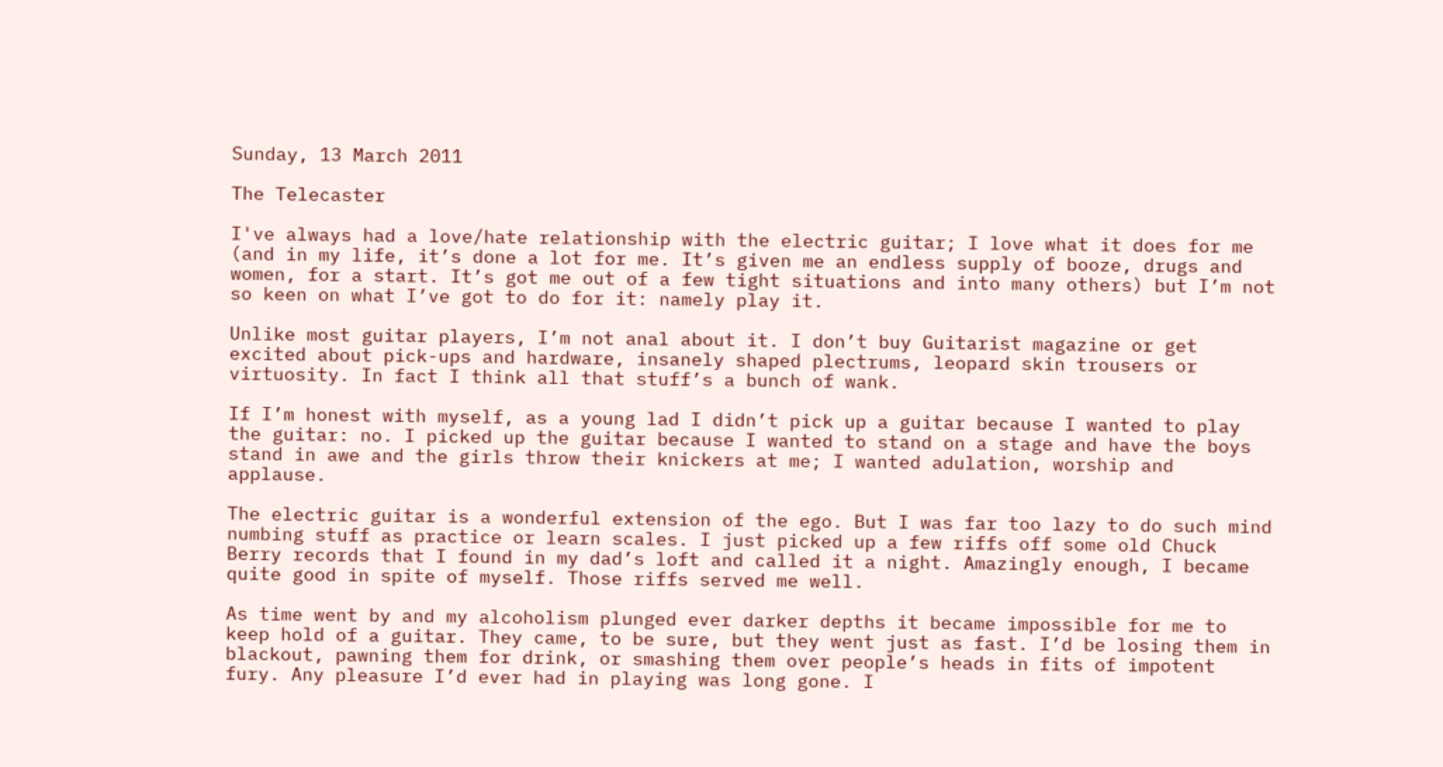Sunday, 13 March 2011

The Telecaster

I've always had a love/hate relationship with the electric guitar; I love what it does for me (and in my life, it’s done a lot for me. It’s given me an endless supply of booze, drugs and women, for a start. It’s got me out of a few tight situations and into many others) but I’m not so keen on what I’ve got to do for it: namely play it.

Unlike most guitar players, I’m not anal about it. I don’t buy Guitarist magazine or get excited about pick-ups and hardware, insanely shaped plectrums, leopard skin trousers or virtuosity. In fact I think all that stuff’s a bunch of wank.

If I’m honest with myself, as a young lad I didn’t pick up a guitar because I wanted to play the guitar: no. I picked up the guitar because I wanted to stand on a stage and have the boys stand in awe and the girls throw their knickers at me; I wanted adulation, worship and applause.

The electric guitar is a wonderful extension of the ego. But I was far too lazy to do such mind numbing stuff as practice or learn scales. I just picked up a few riffs off some old Chuck Berry records that I found in my dad’s loft and called it a night. Amazingly enough, I became quite good in spite of myself. Those riffs served me well.

As time went by and my alcoholism plunged ever darker depths it became impossible for me to keep hold of a guitar. They came, to be sure, but they went just as fast. I’d be losing them in blackout, pawning them for drink, or smashing them over people’s heads in fits of impotent fury. Any pleasure I’d ever had in playing was long gone. I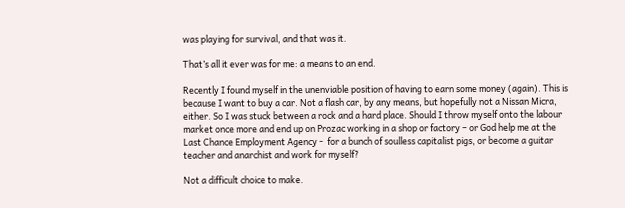was playing for survival, and that was it.

That’s all it ever was for me: a means to an end.

Recently I found myself in the unenviable position of having to earn some money (again). This is because I want to buy a car. Not a flash car, by any means, but hopefully not a Nissan Micra, either. So I was stuck between a rock and a hard place. Should I throw myself onto the labour market once more and end up on Prozac working in a shop or factory – or God help me at the Last Chance Employment Agency -  for a bunch of soulless capitalist pigs, or become a guitar teacher and anarchist and work for myself?

Not a difficult choice to make.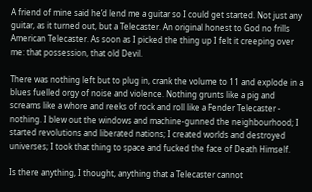A friend of mine said he’d lend me a guitar so I could get started. Not just any guitar, as it turned out, but a Telecaster. An original honest to God no frills American Telecaster. As soon as I picked the thing up I felt it creeping over me: that possession, that old Devil.

There was nothing left but to plug in, crank the volume to 11 and explode in a blues fuelled orgy of noise and violence. Nothing grunts like a pig and screams like a whore and reeks of rock and roll like a Fender Telecaster - nothing. I blew out the windows and machine-gunned the neighbourhood; I started revolutions and liberated nations; I created worlds and destroyed universes; I took that thing to space and fucked the face of Death Himself.

Is there anything, I thought, anything that a Telecaster cannot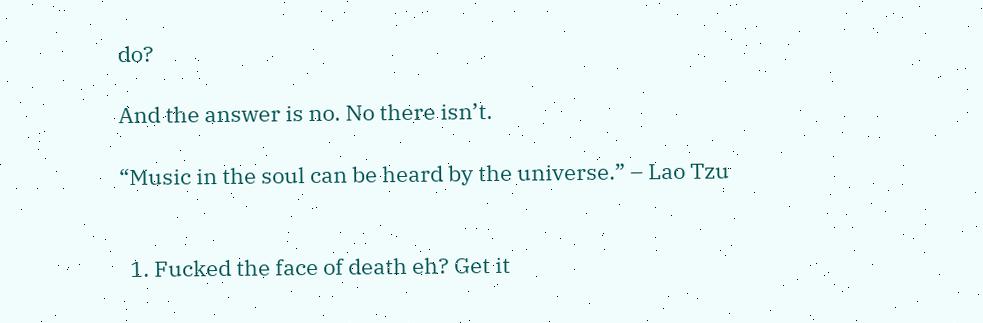do?

And the answer is no. No there isn’t.

“Music in the soul can be heard by the universe.” – Lao Tzu


  1. Fucked the face of death eh? Get it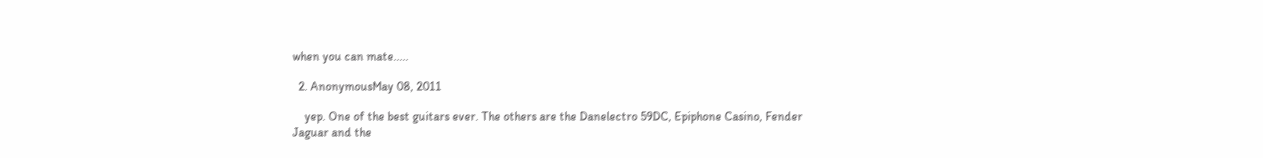when you can mate.....

  2. AnonymousMay 08, 2011

    yep. One of the best guitars ever. The others are the Danelectro 59DC, Epiphone Casino, Fender Jaguar and the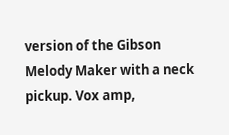version of the Gibson Melody Maker with a neck pickup. Vox amp,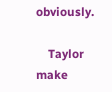obviously.

    Taylor make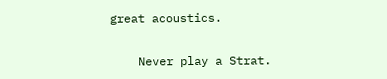great acoustics.

    Never play a Strat.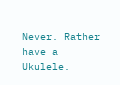Never. Rather have a Ukulele.